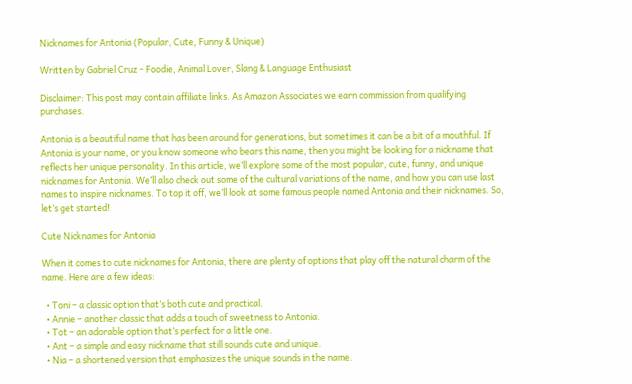Nicknames for Antonia (Popular, Cute, Funny & Unique)

Written by Gabriel Cruz - Foodie, Animal Lover, Slang & Language Enthusiast

Disclaimer: This post may contain affiliate links. As Amazon Associates we earn commission from qualifying purchases.

Antonia is a beautiful name that has been around for generations, but sometimes it can be a bit of a mouthful. If Antonia is your name, or you know someone who bears this name, then you might be looking for a nickname that reflects her unique personality. In this article, we’ll explore some of the most popular, cute, funny, and unique nicknames for Antonia. We’ll also check out some of the cultural variations of the name, and how you can use last names to inspire nicknames. To top it off, we’ll look at some famous people named Antonia and their nicknames. So, let’s get started!

Cute Nicknames for Antonia

When it comes to cute nicknames for Antonia, there are plenty of options that play off the natural charm of the name. Here are a few ideas:

  • Toni – a classic option that’s both cute and practical.
  • Annie – another classic that adds a touch of sweetness to Antonia.
  • Tot – an adorable option that’s perfect for a little one.
  • Ant – a simple and easy nickname that still sounds cute and unique.
  • Nia – a shortened version that emphasizes the unique sounds in the name.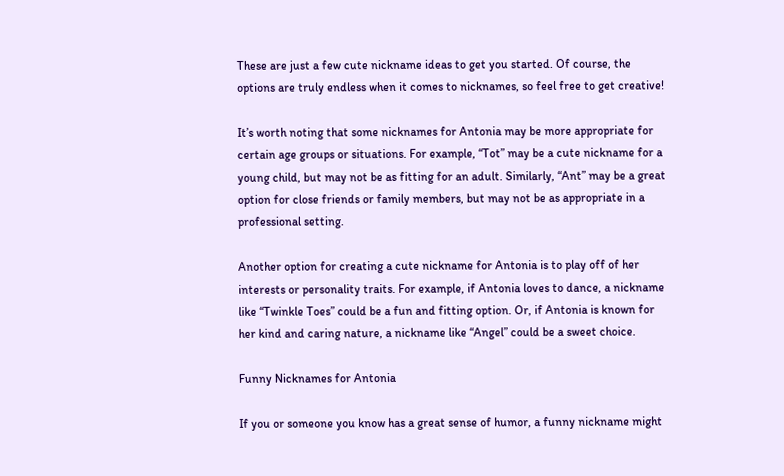These are just a few cute nickname ideas to get you started. Of course, the options are truly endless when it comes to nicknames, so feel free to get creative!

It’s worth noting that some nicknames for Antonia may be more appropriate for certain age groups or situations. For example, “Tot” may be a cute nickname for a young child, but may not be as fitting for an adult. Similarly, “Ant” may be a great option for close friends or family members, but may not be as appropriate in a professional setting.

Another option for creating a cute nickname for Antonia is to play off of her interests or personality traits. For example, if Antonia loves to dance, a nickname like “Twinkle Toes” could be a fun and fitting option. Or, if Antonia is known for her kind and caring nature, a nickname like “Angel” could be a sweet choice.

Funny Nicknames for Antonia

If you or someone you know has a great sense of humor, a funny nickname might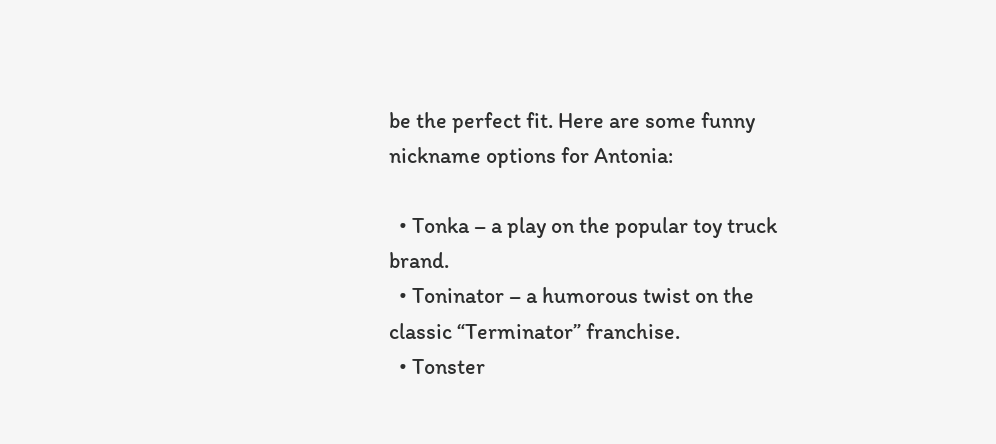be the perfect fit. Here are some funny nickname options for Antonia:

  • Tonka – a play on the popular toy truck brand.
  • Toninator – a humorous twist on the classic “Terminator” franchise.
  • Tonster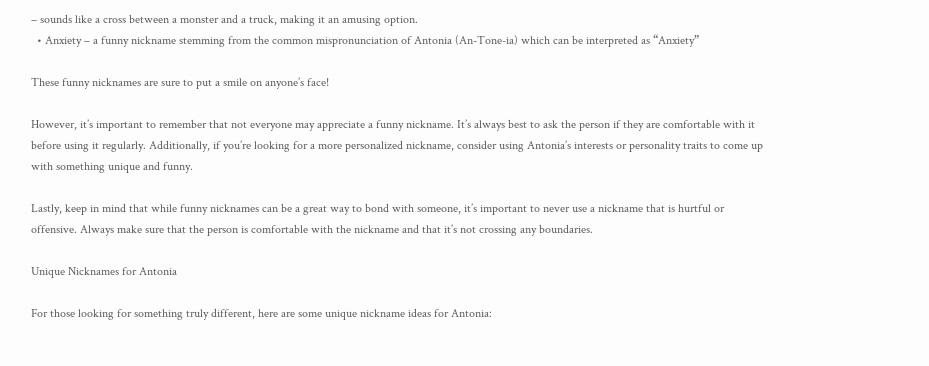– sounds like a cross between a monster and a truck, making it an amusing option.
  • Anxiety – a funny nickname stemming from the common mispronunciation of Antonia (An-Tone-ia) which can be interpreted as “Anxiety”

These funny nicknames are sure to put a smile on anyone’s face!

However, it’s important to remember that not everyone may appreciate a funny nickname. It’s always best to ask the person if they are comfortable with it before using it regularly. Additionally, if you’re looking for a more personalized nickname, consider using Antonia’s interests or personality traits to come up with something unique and funny.

Lastly, keep in mind that while funny nicknames can be a great way to bond with someone, it’s important to never use a nickname that is hurtful or offensive. Always make sure that the person is comfortable with the nickname and that it’s not crossing any boundaries.

Unique Nicknames for Antonia

For those looking for something truly different, here are some unique nickname ideas for Antonia: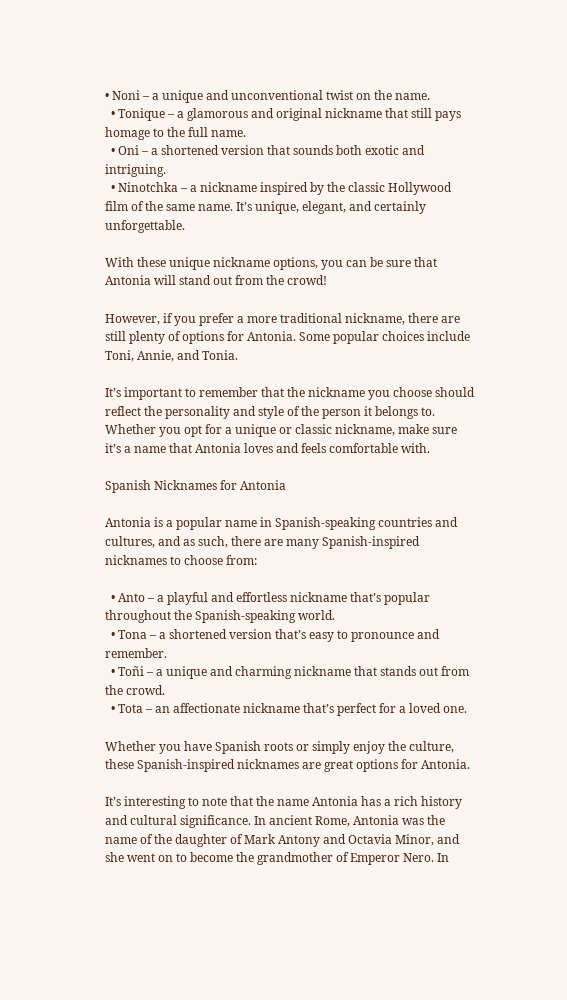• Noni – a unique and unconventional twist on the name.
  • Tonique – a glamorous and original nickname that still pays homage to the full name.
  • Oni – a shortened version that sounds both exotic and intriguing.
  • Ninotchka – a nickname inspired by the classic Hollywood film of the same name. It’s unique, elegant, and certainly unforgettable.

With these unique nickname options, you can be sure that Antonia will stand out from the crowd!

However, if you prefer a more traditional nickname, there are still plenty of options for Antonia. Some popular choices include Toni, Annie, and Tonia.

It’s important to remember that the nickname you choose should reflect the personality and style of the person it belongs to. Whether you opt for a unique or classic nickname, make sure it’s a name that Antonia loves and feels comfortable with.

Spanish Nicknames for Antonia

Antonia is a popular name in Spanish-speaking countries and cultures, and as such, there are many Spanish-inspired nicknames to choose from:

  • Anto – a playful and effortless nickname that’s popular throughout the Spanish-speaking world.
  • Tona – a shortened version that’s easy to pronounce and remember.
  • Toñi – a unique and charming nickname that stands out from the crowd.
  • Tota – an affectionate nickname that’s perfect for a loved one.

Whether you have Spanish roots or simply enjoy the culture, these Spanish-inspired nicknames are great options for Antonia.

It’s interesting to note that the name Antonia has a rich history and cultural significance. In ancient Rome, Antonia was the name of the daughter of Mark Antony and Octavia Minor, and she went on to become the grandmother of Emperor Nero. In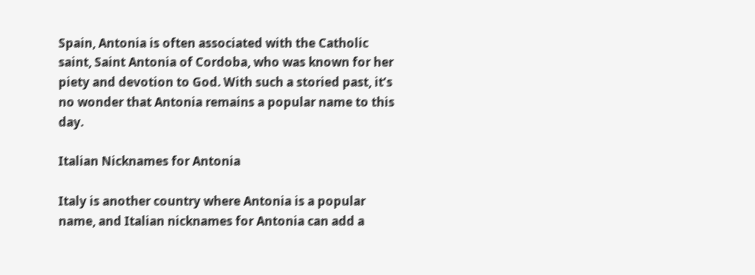Spain, Antonia is often associated with the Catholic saint, Saint Antonia of Cordoba, who was known for her piety and devotion to God. With such a storied past, it’s no wonder that Antonia remains a popular name to this day.

Italian Nicknames for Antonia

Italy is another country where Antonia is a popular name, and Italian nicknames for Antonia can add a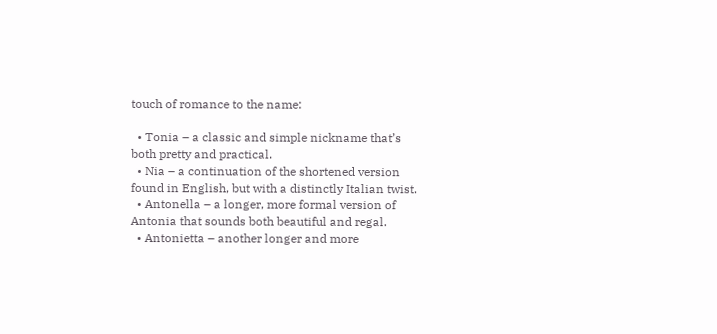touch of romance to the name:

  • Tonia – a classic and simple nickname that’s both pretty and practical.
  • Nia – a continuation of the shortened version found in English, but with a distinctly Italian twist.
  • Antonella – a longer, more formal version of Antonia that sounds both beautiful and regal.
  • Antonietta – another longer and more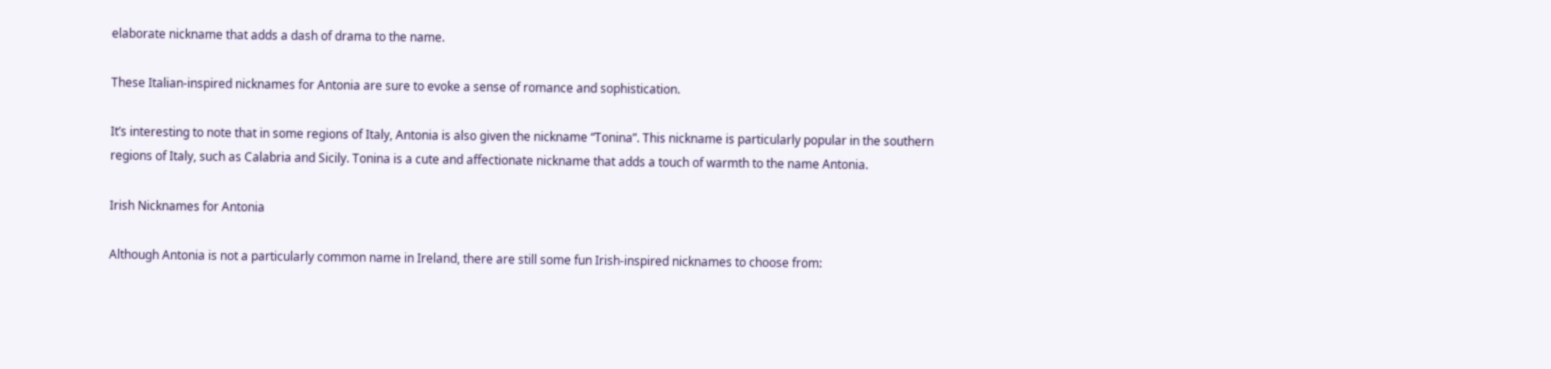elaborate nickname that adds a dash of drama to the name.

These Italian-inspired nicknames for Antonia are sure to evoke a sense of romance and sophistication.

It’s interesting to note that in some regions of Italy, Antonia is also given the nickname “Tonina”. This nickname is particularly popular in the southern regions of Italy, such as Calabria and Sicily. Tonina is a cute and affectionate nickname that adds a touch of warmth to the name Antonia.

Irish Nicknames for Antonia

Although Antonia is not a particularly common name in Ireland, there are still some fun Irish-inspired nicknames to choose from: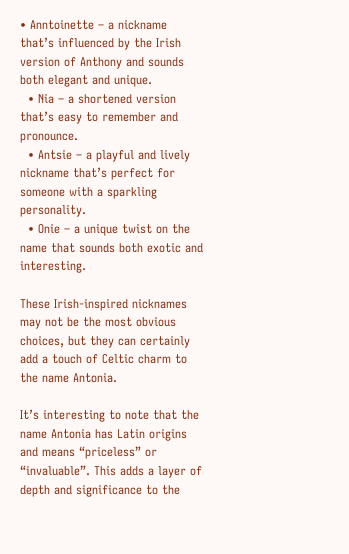• Anntoinette – a nickname that’s influenced by the Irish version of Anthony and sounds both elegant and unique.
  • Nia – a shortened version that’s easy to remember and pronounce.
  • Antsie – a playful and lively nickname that’s perfect for someone with a sparkling personality.
  • Onie – a unique twist on the name that sounds both exotic and interesting.

These Irish-inspired nicknames may not be the most obvious choices, but they can certainly add a touch of Celtic charm to the name Antonia.

It’s interesting to note that the name Antonia has Latin origins and means “priceless” or “invaluable”. This adds a layer of depth and significance to the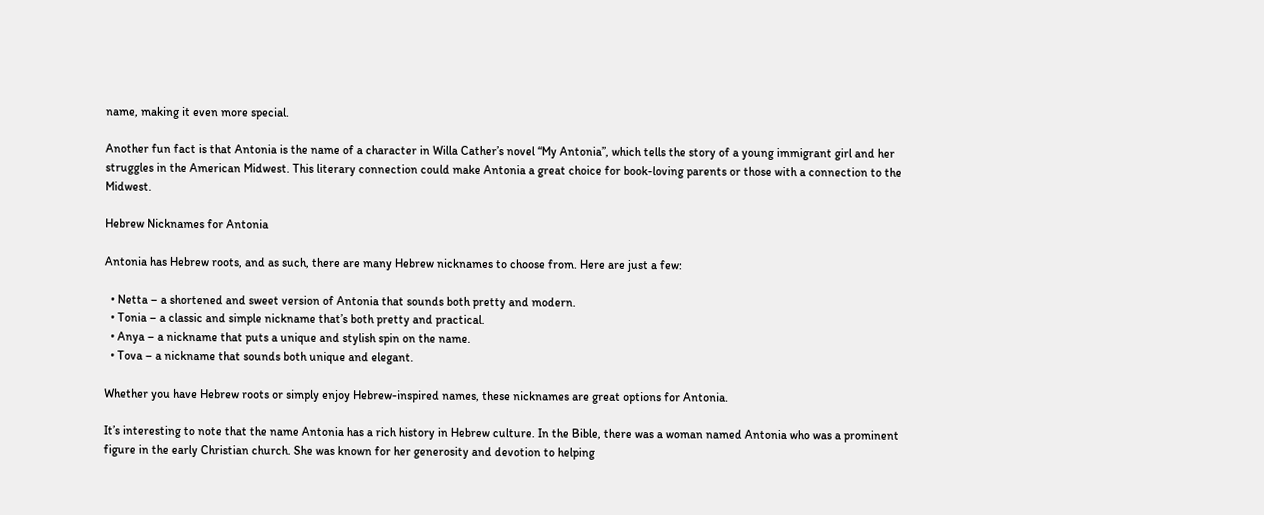name, making it even more special.

Another fun fact is that Antonia is the name of a character in Willa Cather’s novel “My Antonia”, which tells the story of a young immigrant girl and her struggles in the American Midwest. This literary connection could make Antonia a great choice for book-loving parents or those with a connection to the Midwest.

Hebrew Nicknames for Antonia

Antonia has Hebrew roots, and as such, there are many Hebrew nicknames to choose from. Here are just a few:

  • Netta – a shortened and sweet version of Antonia that sounds both pretty and modern.
  • Tonia – a classic and simple nickname that’s both pretty and practical.
  • Anya – a nickname that puts a unique and stylish spin on the name.
  • Tova – a nickname that sounds both unique and elegant.

Whether you have Hebrew roots or simply enjoy Hebrew-inspired names, these nicknames are great options for Antonia.

It’s interesting to note that the name Antonia has a rich history in Hebrew culture. In the Bible, there was a woman named Antonia who was a prominent figure in the early Christian church. She was known for her generosity and devotion to helping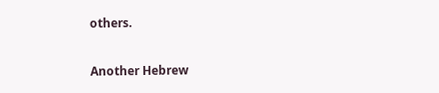others.

Another Hebrew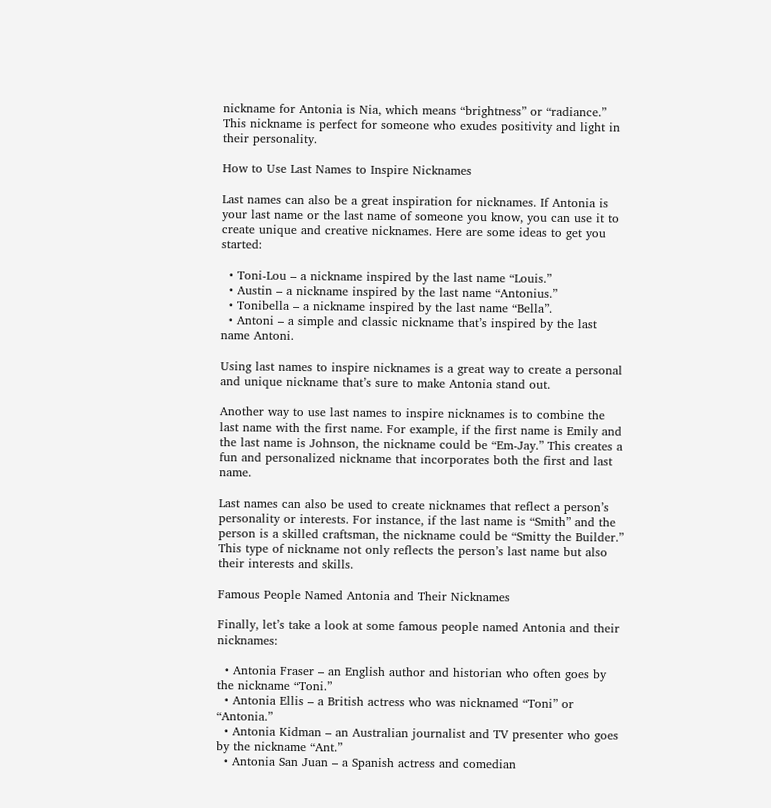nickname for Antonia is Nia, which means “brightness” or “radiance.” This nickname is perfect for someone who exudes positivity and light in their personality.

How to Use Last Names to Inspire Nicknames

Last names can also be a great inspiration for nicknames. If Antonia is your last name or the last name of someone you know, you can use it to create unique and creative nicknames. Here are some ideas to get you started:

  • Toni-Lou – a nickname inspired by the last name “Louis.”
  • Austin – a nickname inspired by the last name “Antonius.”
  • Tonibella – a nickname inspired by the last name “Bella”.
  • Antoni – a simple and classic nickname that’s inspired by the last name Antoni.

Using last names to inspire nicknames is a great way to create a personal and unique nickname that’s sure to make Antonia stand out.

Another way to use last names to inspire nicknames is to combine the last name with the first name. For example, if the first name is Emily and the last name is Johnson, the nickname could be “Em-Jay.” This creates a fun and personalized nickname that incorporates both the first and last name.

Last names can also be used to create nicknames that reflect a person’s personality or interests. For instance, if the last name is “Smith” and the person is a skilled craftsman, the nickname could be “Smitty the Builder.” This type of nickname not only reflects the person’s last name but also their interests and skills.

Famous People Named Antonia and Their Nicknames

Finally, let’s take a look at some famous people named Antonia and their nicknames:

  • Antonia Fraser – an English author and historian who often goes by the nickname “Toni.”
  • Antonia Ellis – a British actress who was nicknamed “Toni” or “Antonia.”
  • Antonia Kidman – an Australian journalist and TV presenter who goes by the nickname “Ant.”
  • Antonia San Juan – a Spanish actress and comedian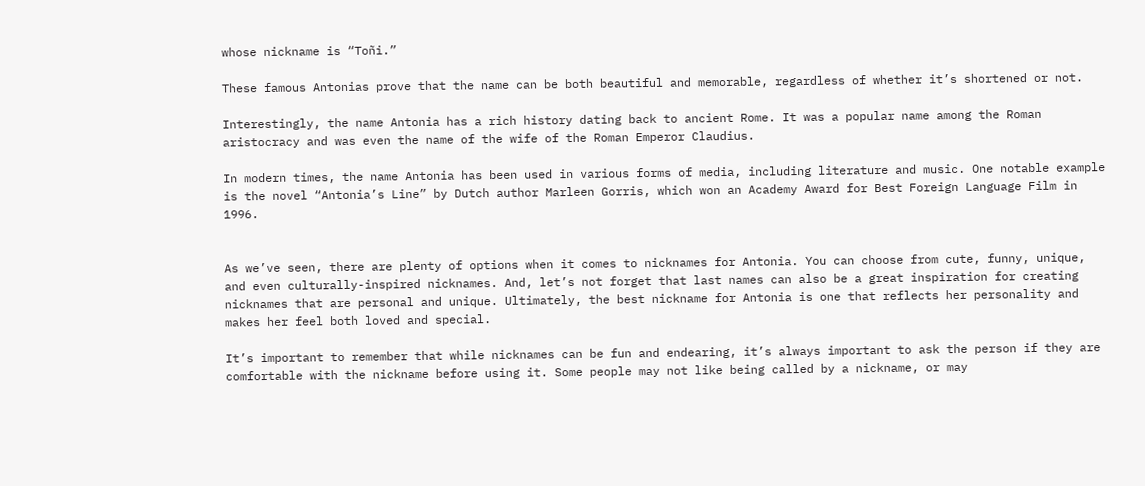whose nickname is “Toñi.”

These famous Antonias prove that the name can be both beautiful and memorable, regardless of whether it’s shortened or not.

Interestingly, the name Antonia has a rich history dating back to ancient Rome. It was a popular name among the Roman aristocracy and was even the name of the wife of the Roman Emperor Claudius.

In modern times, the name Antonia has been used in various forms of media, including literature and music. One notable example is the novel “Antonia’s Line” by Dutch author Marleen Gorris, which won an Academy Award for Best Foreign Language Film in 1996.


As we’ve seen, there are plenty of options when it comes to nicknames for Antonia. You can choose from cute, funny, unique, and even culturally-inspired nicknames. And, let’s not forget that last names can also be a great inspiration for creating nicknames that are personal and unique. Ultimately, the best nickname for Antonia is one that reflects her personality and makes her feel both loved and special.

It’s important to remember that while nicknames can be fun and endearing, it’s always important to ask the person if they are comfortable with the nickname before using it. Some people may not like being called by a nickname, or may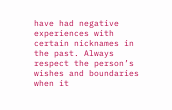have had negative experiences with certain nicknames in the past. Always respect the person’s wishes and boundaries when it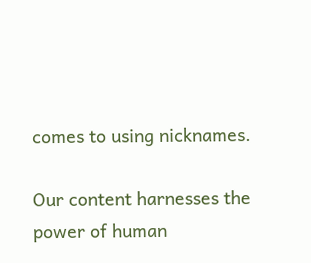comes to using nicknames.

Our content harnesses the power of human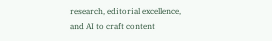research, editorial excellence, and AI to craft content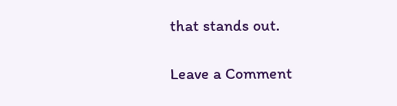that stands out.

Leave a Comment